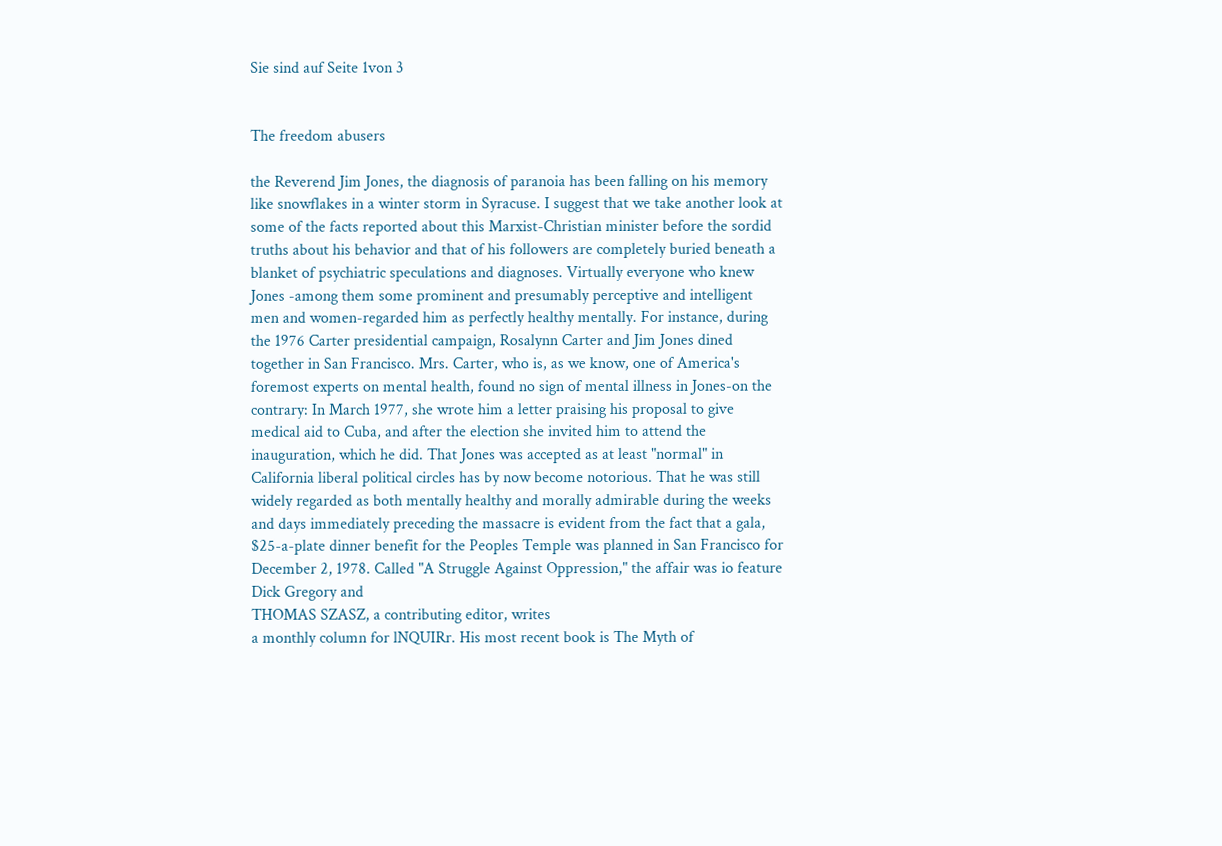Sie sind auf Seite 1von 3


The freedom abusers

the Reverend Jim Jones, the diagnosis of paranoia has been falling on his memory like snowflakes in a winter storm in Syracuse. I suggest that we take another look at some of the facts reported about this Marxist-Christian minister before the sordid truths about his behavior and that of his followers are completely buried beneath a blanket of psychiatric speculations and diagnoses. Virtually everyone who knew Jones -among them some prominent and presumably perceptive and intelligent men and women-regarded him as perfectly healthy mentally. For instance, during the 1976 Carter presidential campaign, Rosalynn Carter and Jim Jones dined together in San Francisco. Mrs. Carter, who is, as we know, one of America's foremost experts on mental health, found no sign of mental illness in Jones-on the contrary: In March 1977, she wrote him a letter praising his proposal to give medical aid to Cuba, and after the election she invited him to attend the inauguration, which he did. That Jones was accepted as at least "normal" in California liberal political circles has by now become notorious. That he was still widely regarded as both mentally healthy and morally admirable during the weeks and days immediately preceding the massacre is evident from the fact that a gala, $25-a-plate dinner benefit for the Peoples Temple was planned in San Francisco for December 2, 1978. Called "A Struggle Against Oppression," the affair was io feature Dick Gregory and
THOMAS SZASZ, a contributing editor, writes
a monthly column for lNQUIRr. His most recent book is The Myth of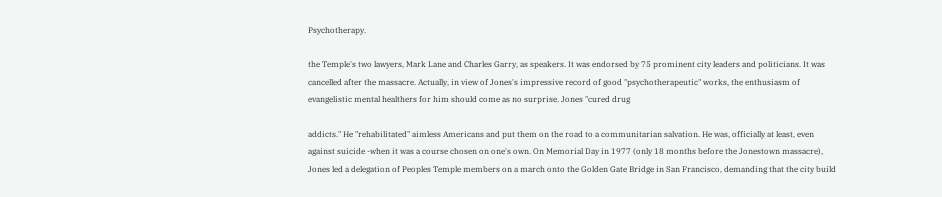Psychotherapy.

the Temple's two lawyers, Mark Lane and Charles Garry, as speakers. It was endorsed by 75 prominent city leaders and politicians. It was cancelled after the massacre. Actually, in view of Jones's impressive record of good "psychotherapeutic" works, the enthusiasm of evangelistic mental healthers for him should come as no surprise. Jones "cured drug

addicts." He "rehabilitated" aimless Americans and put them on the road to a communitarian salvation. He was, officially at least, even against suicide -when it was a course chosen on one's own. On Memorial Day in 1977 (only 18 months before the Jonestown massacre), Jones led a delegation of Peoples Temple members on a march onto the Golden Gate Bridge in San Francisco, demanding that the city build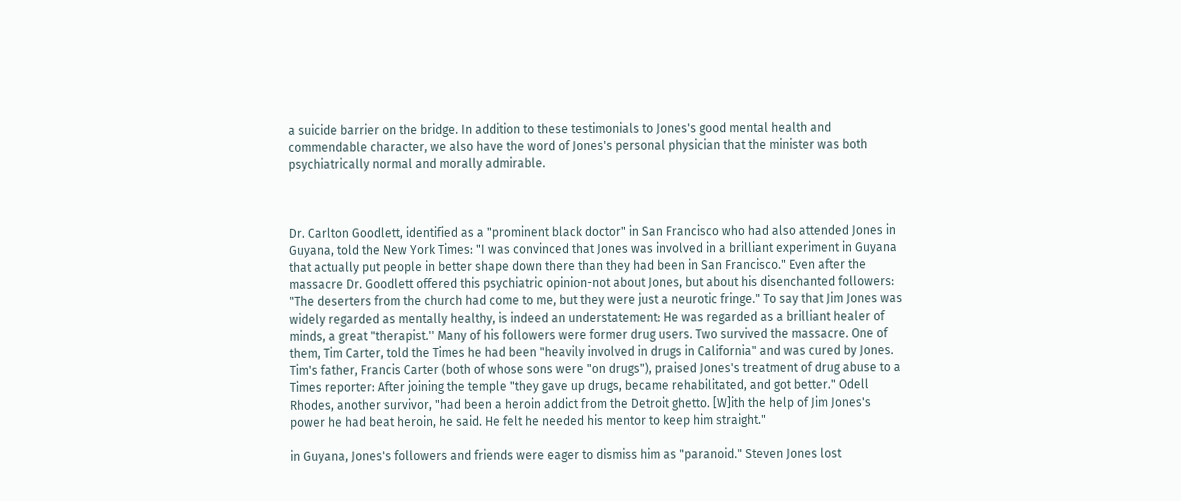a suicide barrier on the bridge. In addition to these testimonials to Jones's good mental health and commendable character, we also have the word of Jones's personal physician that the minister was both psychiatrically normal and morally admirable.



Dr. Carlton Goodlett, identified as a "prominent black doctor" in San Francisco who had also attended Jones in Guyana, told the New York Times: "I was convinced that Jones was involved in a brilliant experiment in Guyana that actually put people in better shape down there than they had been in San Francisco." Even after the massacre Dr. Goodlett offered this psychiatric opinion-not about Jones, but about his disenchanted followers: "The deserters from the church had come to me, but they were just a neurotic fringe." To say that Jim Jones was widely regarded as mentally healthy, is indeed an understatement: He was regarded as a brilliant healer of minds, a great "therapist.'' Many of his followers were former drug users. Two survived the massacre. One of them, Tim Carter, told the Times he had been "heavily involved in drugs in California" and was cured by Jones. Tim's father, Francis Carter (both of whose sons were "on drugs"), praised Jones's treatment of drug abuse to a Times reporter: After joining the temple "they gave up drugs, became rehabilitated, and got better." Odell Rhodes, another survivor, "had been a heroin addict from the Detroit ghetto. [W]ith the help of Jim Jones's power he had beat heroin, he said. He felt he needed his mentor to keep him straight."

in Guyana, Jones's followers and friends were eager to dismiss him as "paranoid." Steven Jones lost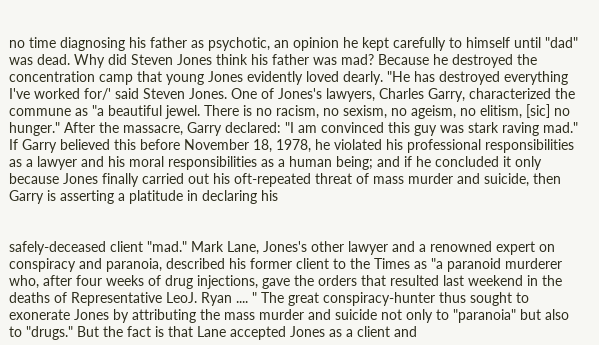no time diagnosing his father as psychotic, an opinion he kept carefully to himself until "dad" was dead. Why did Steven Jones think his father was mad? Because he destroyed the concentration camp that young Jones evidently loved dearly. "He has destroyed everything I've worked for/' said Steven Jones. One of Jones's lawyers, Charles Garry, characterized the commune as "a beautiful jewel. There is no racism, no sexism, no ageism, no elitism, [sic] no hunger." After the massacre, Garry declared: "I am convinced this guy was stark raving mad." If Garry believed this before November 18, 1978, he violated his professional responsibilities as a lawyer and his moral responsibilities as a human being; and if he concluded it only because Jones finally carried out his oft-repeated threat of mass murder and suicide, then Garry is asserting a platitude in declaring his


safely-deceased client "mad." Mark Lane, Jones's other lawyer and a renowned expert on conspiracy and paranoia, described his former client to the Times as "a paranoid murderer who, after four weeks of drug injections, gave the orders that resulted last weekend in the deaths of Representative LeoJ. Ryan .... " The great conspiracy-hunter thus sought to exonerate Jones by attributing the mass murder and suicide not only to "paranoia" but also to "drugs." But the fact is that Lane accepted Jones as a client and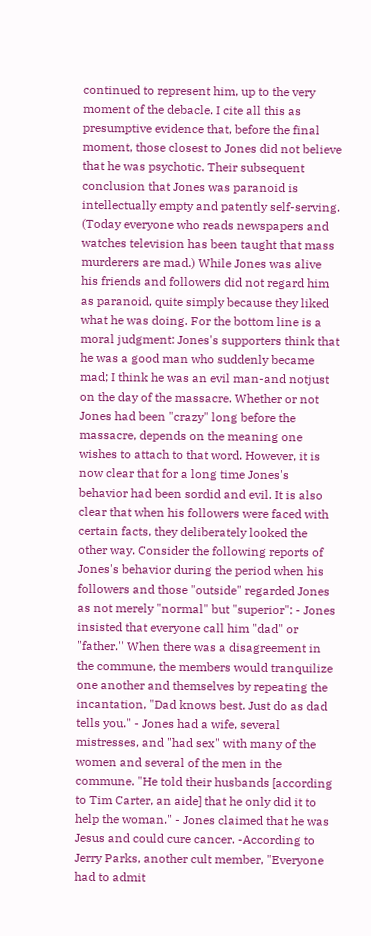continued to represent him, up to the very moment of the debacle. I cite all this as presumptive evidence that, before the final moment, those closest to Jones did not believe that he was psychotic. Their subsequent conclusion that Jones was paranoid is intellectually empty and patently self-serving. (Today everyone who reads newspapers and watches television has been taught that mass murderers are mad.) While Jones was alive his friends and followers did not regard him as paranoid, quite simply because they liked what he was doing. For the bottom line is a moral judgment: Jones's supporters think that he was a good man who suddenly became mad; I think he was an evil man-and notjust on the day of the massacre. Whether or not Jones had been "crazy" long before the massacre, depends on the meaning one wishes to attach to that word. However, it is now clear that for a long time Jones's behavior had been sordid and evil. It is also clear that when his followers were faced with certain facts, they deliberately looked the other way. Consider the following reports of Jones's behavior during the period when his followers and those "outside" regarded Jones as not merely "normal" but "superior": - Jones insisted that everyone call him "dad" or "father.'' When there was a disagreement in the commune, the members would tranquilize one another and themselves by repeating the incantation, "Dad knows best. Just do as dad tells you." - Jones had a wife, several mistresses, and "had sex" with many of the women and several of the men in the commune. "He told their husbands [according to Tim Carter, an aide] that he only did it to help the woman." - Jones claimed that he was Jesus and could cure cancer. -According to Jerry Parks, another cult member, "Everyone had to admit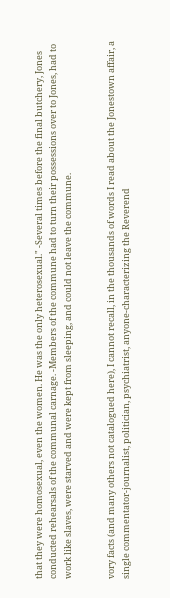that they were homosexual, even the women. He was the only heterosexual." -Several times before the final butchery, Jones conducted rehearsals of the communal carnage. -Members of the commune had to turn their possessions over to Jones, had to work like slaves, were starved and were kept from sleeping, and could not leave the commune.


vory facts (and many others not catalogued here), I cannot recall, in the thousands of words I read about the Jonestown affair, a single commentator-journalist, politician, psychiatrist, anyone-characterizing the Reverend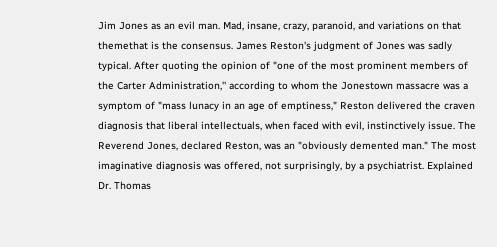Jim Jones as an evil man. Mad, insane, crazy, paranoid, and variations on that themethat is the consensus. James Reston's judgment of Jones was sadly typical. After quoting the opinion of "one of the most prominent members of the Carter Administration,'' according to whom the Jonestown massacre was a symptom of "mass lunacy in an age of emptiness," Reston delivered the craven diagnosis that liberal intellectuals, when faced with evil, instinctively issue. The Reverend Jones, declared Reston, was an "obviously demented man." The most imaginative diagnosis was offered, not surprisingly, by a psychiatrist. Explained Dr. Thomas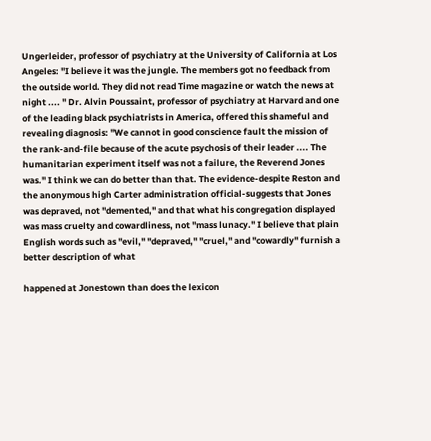Ungerleider, professor of psychiatry at the University of California at Los Angeles: "I believe it was the jungle. The members got no feedback from the outside world. They did not read Time magazine or watch the news at night .... " Dr. Alvin Poussaint, professor of psychiatry at Harvard and one of the leading black psychiatrists in America, offered this shameful and revealing diagnosis: "We cannot in good conscience fault the mission of the rank-and-file because of the acute psychosis of their leader .... The humanitarian experiment itself was not a failure, the Reverend Jones was.'' I think we can do better than that. The evidence-despite Reston and the anonymous high Carter administration official-suggests that Jones was depraved, not "demented," and that what his congregation displayed was mass cruelty and cowardliness, not "mass lunacy." I believe that plain English words such as "evil," "depraved,'' "cruel,'' and "cowardly" furnish a better description of what

happened at Jonestown than does the lexicon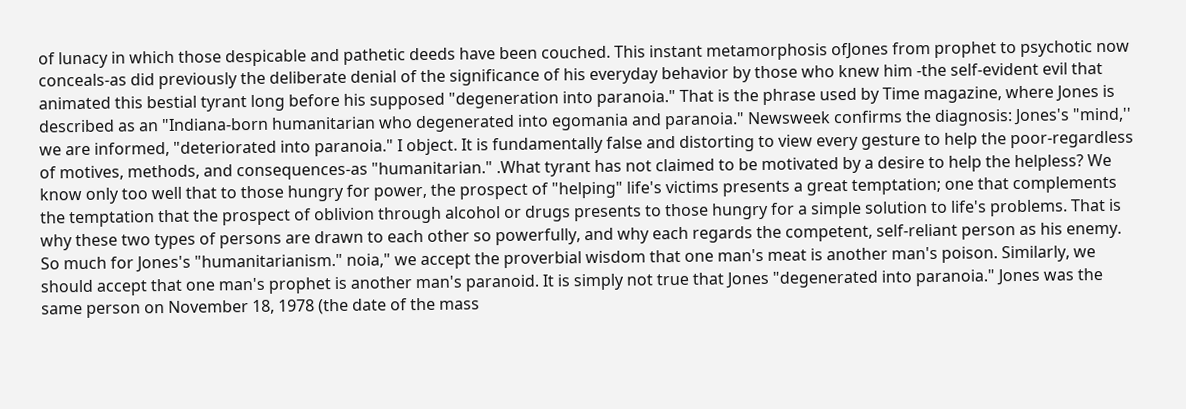of lunacy in which those despicable and pathetic deeds have been couched. This instant metamorphosis ofJones from prophet to psychotic now conceals-as did previously the deliberate denial of the significance of his everyday behavior by those who knew him -the self-evident evil that animated this bestial tyrant long before his supposed "degeneration into paranoia." That is the phrase used by Time magazine, where Jones is described as an "Indiana-born humanitarian who degenerated into egomania and paranoia." Newsweek confirms the diagnosis: Jones's "mind,'' we are informed, "deteriorated into paranoia." I object. It is fundamentally false and distorting to view every gesture to help the poor-regardless of motives, methods, and consequences-as "humanitarian." .What tyrant has not claimed to be motivated by a desire to help the helpless? We know only too well that to those hungry for power, the prospect of "helping" life's victims presents a great temptation; one that complements the temptation that the prospect of oblivion through alcohol or drugs presents to those hungry for a simple solution to life's problems. That is why these two types of persons are drawn to each other so powerfully, and why each regards the competent, self-reliant person as his enemy. So much for Jones's "humanitarianism." noia," we accept the proverbial wisdom that one man's meat is another man's poison. Similarly, we should accept that one man's prophet is another man's paranoid. It is simply not true that Jones "degenerated into paranoia." Jones was the same person on November 18, 1978 (the date of the mass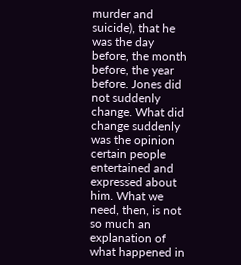murder and suicide), that he was the day before, the month before, the year before. Jones did not suddenly change. What did change suddenly was the opinion certain people entertained and expressed about him. What we need, then, is not so much an explanation of what happened in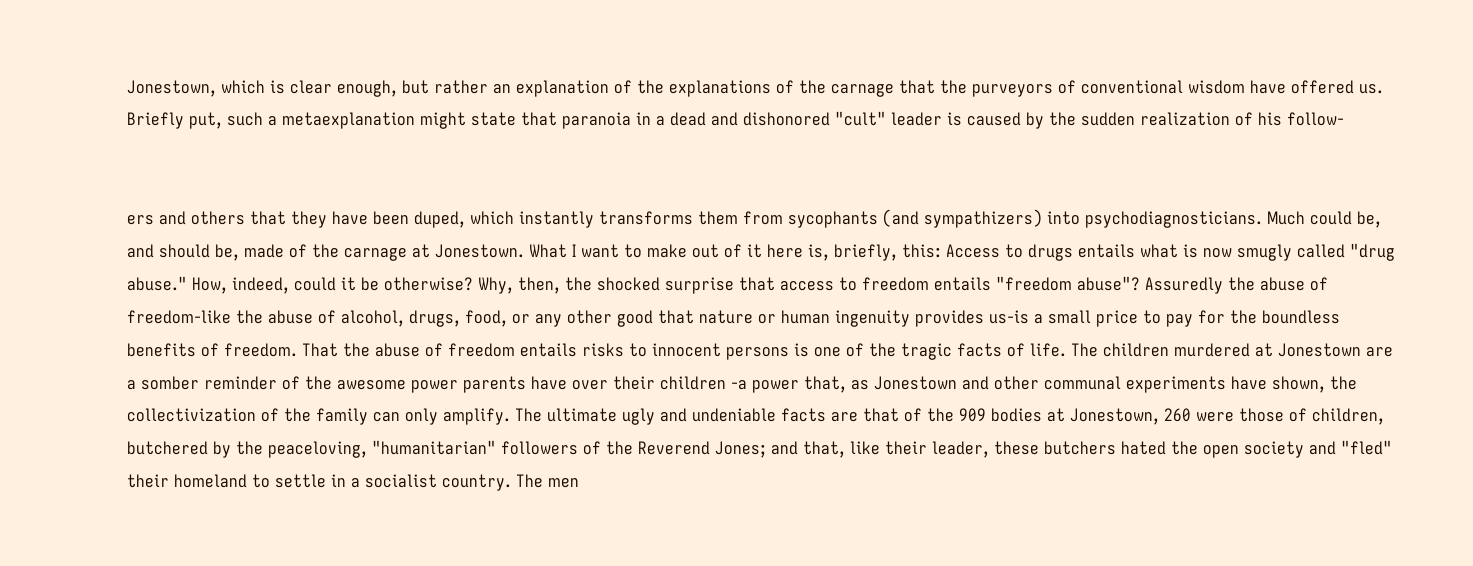Jonestown, which is clear enough, but rather an explanation of the explanations of the carnage that the purveyors of conventional wisdom have offered us. Briefly put, such a metaexplanation might state that paranoia in a dead and dishonored "cult" leader is caused by the sudden realization of his follow-


ers and others that they have been duped, which instantly transforms them from sycophants (and sympathizers) into psychodiagnosticians. Much could be, and should be, made of the carnage at Jonestown. What I want to make out of it here is, briefly, this: Access to drugs entails what is now smugly called "drug abuse." How, indeed, could it be otherwise? Why, then, the shocked surprise that access to freedom entails "freedom abuse"? Assuredly the abuse of freedom-like the abuse of alcohol, drugs, food, or any other good that nature or human ingenuity provides us-is a small price to pay for the boundless benefits of freedom. That the abuse of freedom entails risks to innocent persons is one of the tragic facts of life. The children murdered at Jonestown are a somber reminder of the awesome power parents have over their children -a power that, as Jonestown and other communal experiments have shown, the collectivization of the family can only amplify. The ultimate ugly and undeniable facts are that of the 909 bodies at Jonestown, 260 were those of children, butchered by the peaceloving, "humanitarian" followers of the Reverend Jones; and that, like their leader, these butchers hated the open society and "fled" their homeland to settle in a socialist country. The men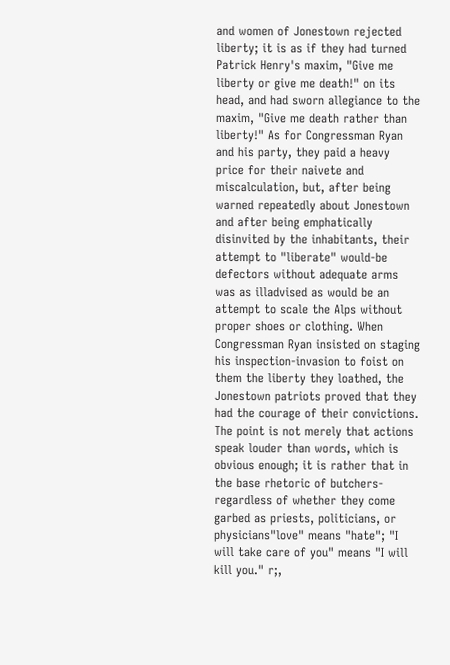and women of Jonestown rejected liberty; it is as if they had turned Patrick Henry's maxim, "Give me liberty or give me death!" on its head, and had sworn allegiance to the maxim, "Give me death rather than liberty!" As for Congressman Ryan and his party, they paid a heavy price for their naivete and miscalculation, but, after being warned repeatedly about Jonestown and after being emphatically disinvited by the inhabitants, their attempt to "liberate" would-be defectors without adequate arms was as illadvised as would be an attempt to scale the Alps without proper shoes or clothing. When Congressman Ryan insisted on staging his inspection-invasion to foist on them the liberty they loathed, the Jonestown patriots proved that they had the courage of their convictions. The point is not merely that actions speak louder than words, which is obvious enough; it is rather that in the base rhetoric of butchers-regardless of whether they come garbed as priests, politicians, or physicians"love" means "hate"; "I will take care of you" means "I will kill you." r;,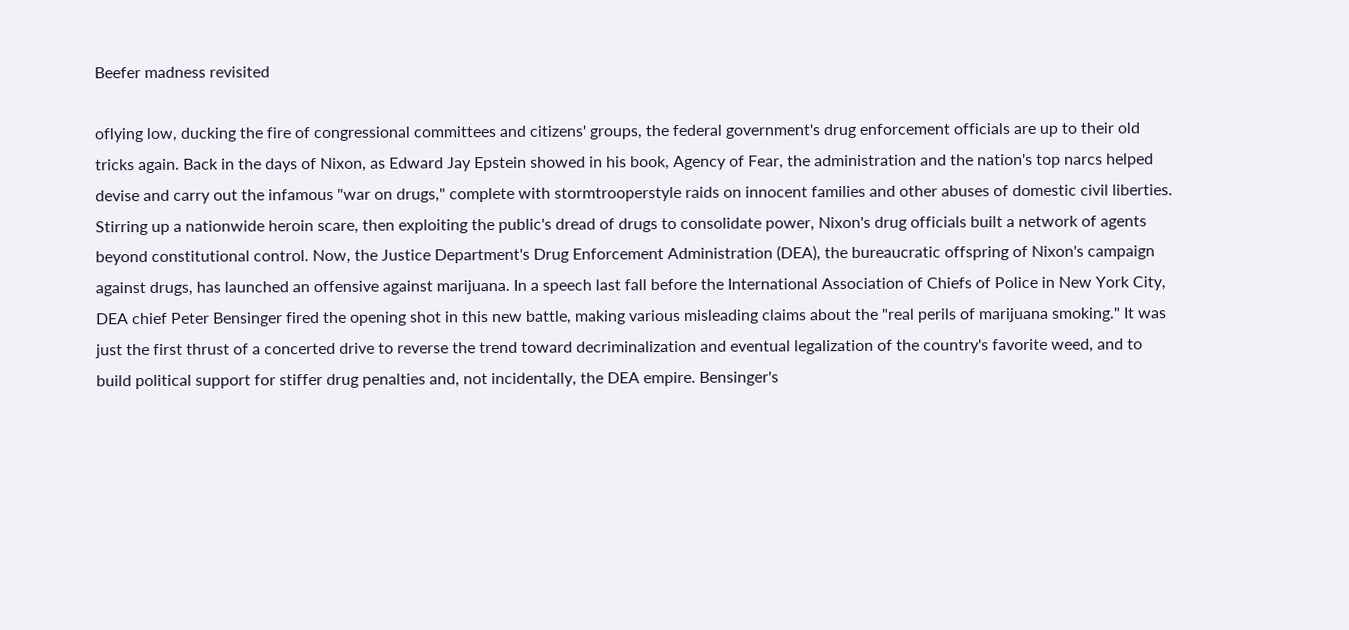Beefer madness revisited

oflying low, ducking the fire of congressional committees and citizens' groups, the federal government's drug enforcement officials are up to their old tricks again. Back in the days of Nixon, as Edward Jay Epstein showed in his book, Agency of Fear, the administration and the nation's top narcs helped devise and carry out the infamous "war on drugs," complete with stormtrooperstyle raids on innocent families and other abuses of domestic civil liberties. Stirring up a nationwide heroin scare, then exploiting the public's dread of drugs to consolidate power, Nixon's drug officials built a network of agents beyond constitutional control. Now, the Justice Department's Drug Enforcement Administration (DEA), the bureaucratic offspring of Nixon's campaign against drugs, has launched an offensive against marijuana. In a speech last fall before the International Association of Chiefs of Police in New York City, DEA chief Peter Bensinger fired the opening shot in this new battle, making various misleading claims about the "real perils of marijuana smoking." It was just the first thrust of a concerted drive to reverse the trend toward decriminalization and eventual legalization of the country's favorite weed, and to build political support for stiffer drug penalties and, not incidentally, the DEA empire. Bensinger's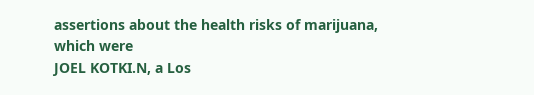assertions about the health risks of marijuana, which were
JOEL KOTKI.N, a Los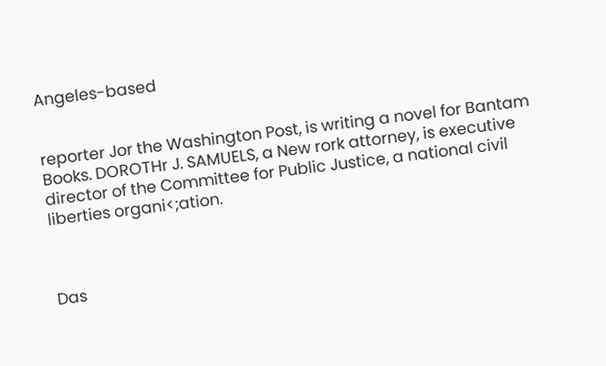Angeles-based


reporter Jor the Washington Post, is writing a novel for Bantam Books. DOROTHr J. SAMUELS, a New rork attorney, is executive director of the Committee for Public Justice, a national civil liberties organi<;ation.



Das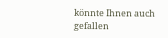könnte Ihnen auch gefallen